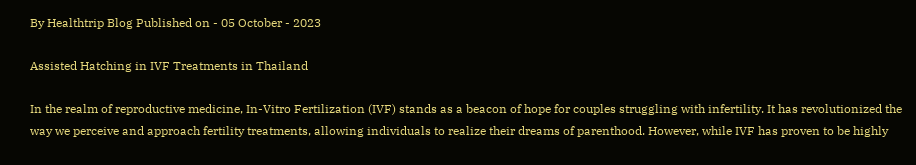By Healthtrip Blog Published on - 05 October - 2023

Assisted Hatching in IVF Treatments in Thailand

In the realm of reproductive medicine, In-Vitro Fertilization (IVF) stands as a beacon of hope for couples struggling with infertility. It has revolutionized the way we perceive and approach fertility treatments, allowing individuals to realize their dreams of parenthood. However, while IVF has proven to be highly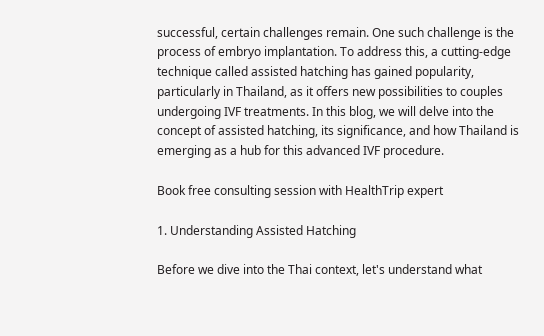successful, certain challenges remain. One such challenge is the process of embryo implantation. To address this, a cutting-edge technique called assisted hatching has gained popularity, particularly in Thailand, as it offers new possibilities to couples undergoing IVF treatments. In this blog, we will delve into the concept of assisted hatching, its significance, and how Thailand is emerging as a hub for this advanced IVF procedure.

Book free consulting session with HealthTrip expert

1. Understanding Assisted Hatching

Before we dive into the Thai context, let's understand what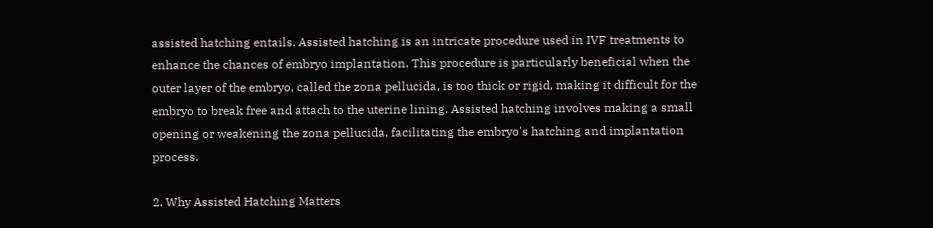assisted hatching entails. Assisted hatching is an intricate procedure used in IVF treatments to enhance the chances of embryo implantation. This procedure is particularly beneficial when the outer layer of the embryo, called the zona pellucida, is too thick or rigid, making it difficult for the embryo to break free and attach to the uterine lining. Assisted hatching involves making a small opening or weakening the zona pellucida, facilitating the embryo's hatching and implantation process.

2. Why Assisted Hatching Matters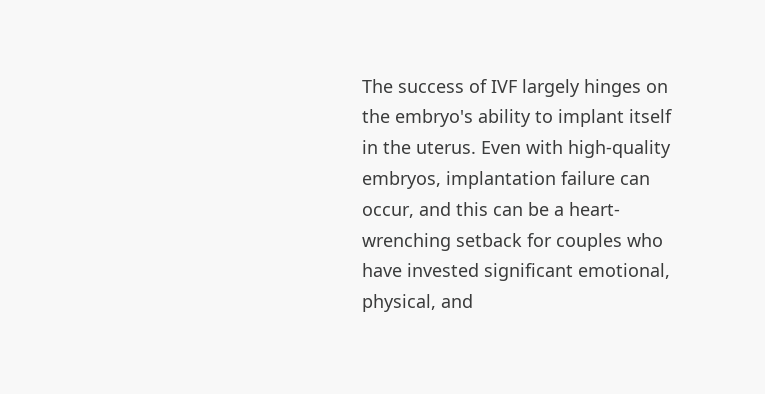The success of IVF largely hinges on the embryo's ability to implant itself in the uterus. Even with high-quality embryos, implantation failure can occur, and this can be a heart-wrenching setback for couples who have invested significant emotional, physical, and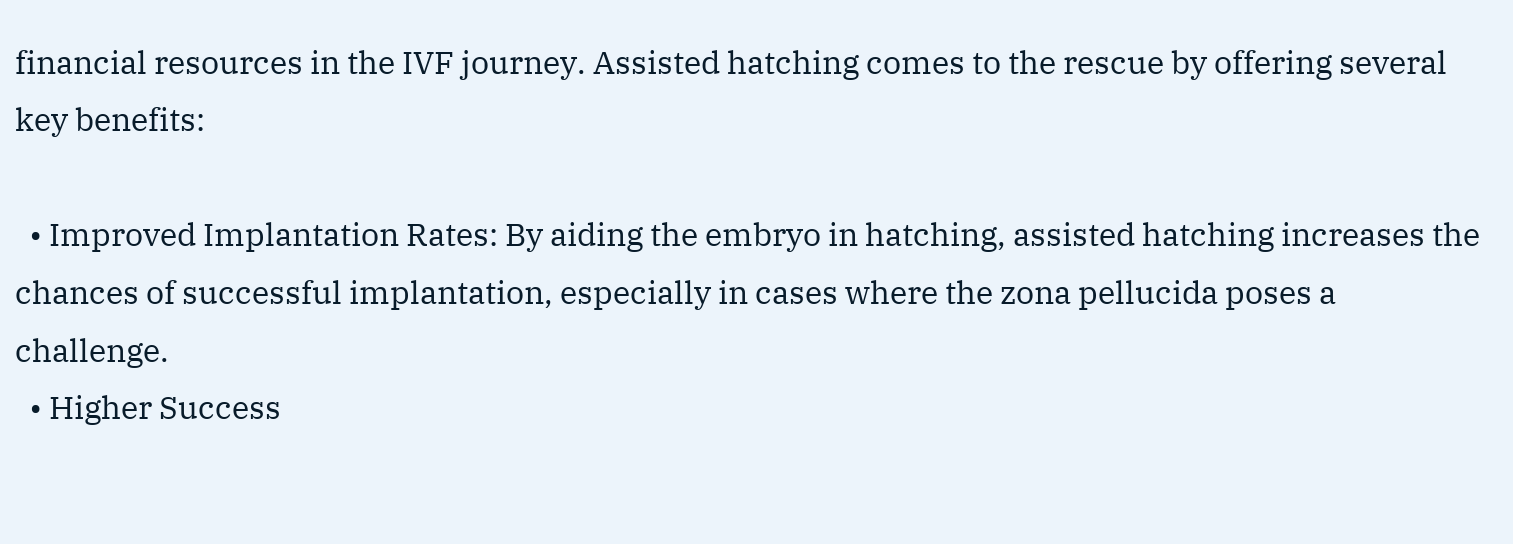financial resources in the IVF journey. Assisted hatching comes to the rescue by offering several key benefits:

  • Improved Implantation Rates: By aiding the embryo in hatching, assisted hatching increases the chances of successful implantation, especially in cases where the zona pellucida poses a challenge.
  • Higher Success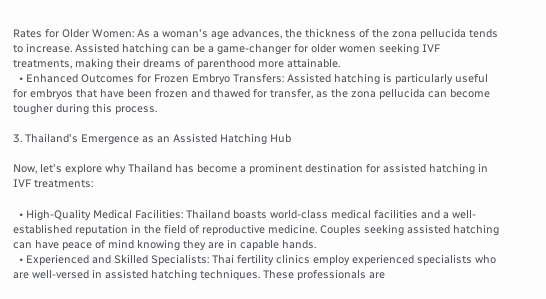Rates for Older Women: As a woman's age advances, the thickness of the zona pellucida tends to increase. Assisted hatching can be a game-changer for older women seeking IVF treatments, making their dreams of parenthood more attainable.
  • Enhanced Outcomes for Frozen Embryo Transfers: Assisted hatching is particularly useful for embryos that have been frozen and thawed for transfer, as the zona pellucida can become tougher during this process.

3. Thailand's Emergence as an Assisted Hatching Hub

Now, let's explore why Thailand has become a prominent destination for assisted hatching in IVF treatments:

  • High-Quality Medical Facilities: Thailand boasts world-class medical facilities and a well-established reputation in the field of reproductive medicine. Couples seeking assisted hatching can have peace of mind knowing they are in capable hands.
  • Experienced and Skilled Specialists: Thai fertility clinics employ experienced specialists who are well-versed in assisted hatching techniques. These professionals are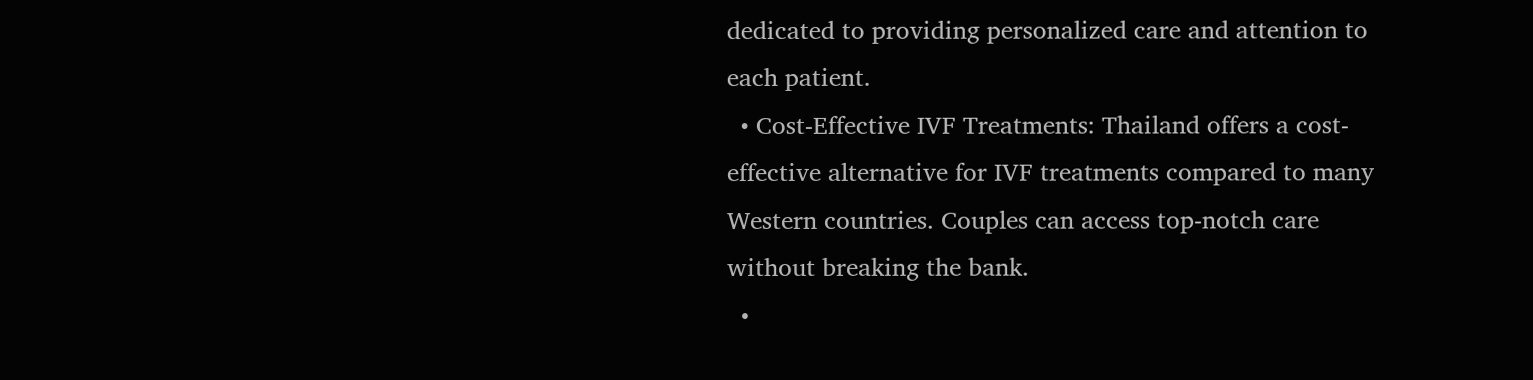dedicated to providing personalized care and attention to each patient.
  • Cost-Effective IVF Treatments: Thailand offers a cost-effective alternative for IVF treatments compared to many Western countries. Couples can access top-notch care without breaking the bank.
  •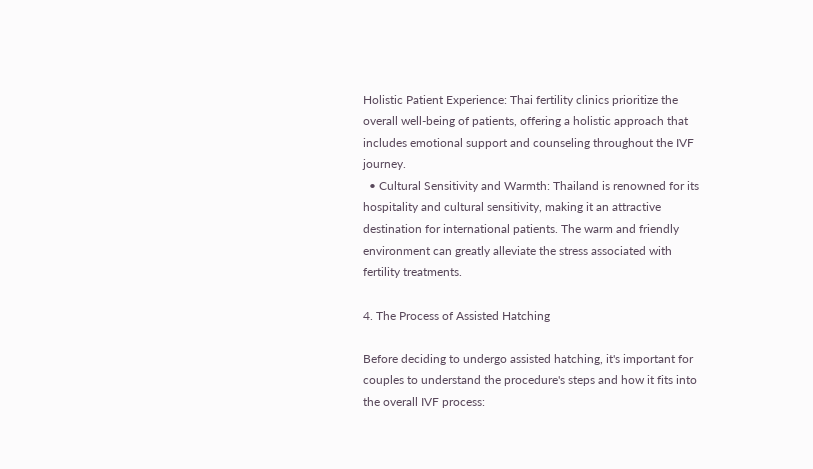Holistic Patient Experience: Thai fertility clinics prioritize the overall well-being of patients, offering a holistic approach that includes emotional support and counseling throughout the IVF journey.
  • Cultural Sensitivity and Warmth: Thailand is renowned for its hospitality and cultural sensitivity, making it an attractive destination for international patients. The warm and friendly environment can greatly alleviate the stress associated with fertility treatments.

4. The Process of Assisted Hatching

Before deciding to undergo assisted hatching, it's important for couples to understand the procedure's steps and how it fits into the overall IVF process: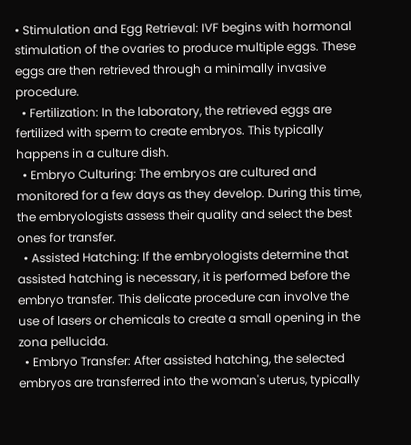• Stimulation and Egg Retrieval: IVF begins with hormonal stimulation of the ovaries to produce multiple eggs. These eggs are then retrieved through a minimally invasive procedure.
  • Fertilization: In the laboratory, the retrieved eggs are fertilized with sperm to create embryos. This typically happens in a culture dish.
  • Embryo Culturing: The embryos are cultured and monitored for a few days as they develop. During this time, the embryologists assess their quality and select the best ones for transfer.
  • Assisted Hatching: If the embryologists determine that assisted hatching is necessary, it is performed before the embryo transfer. This delicate procedure can involve the use of lasers or chemicals to create a small opening in the zona pellucida.
  • Embryo Transfer: After assisted hatching, the selected embryos are transferred into the woman's uterus, typically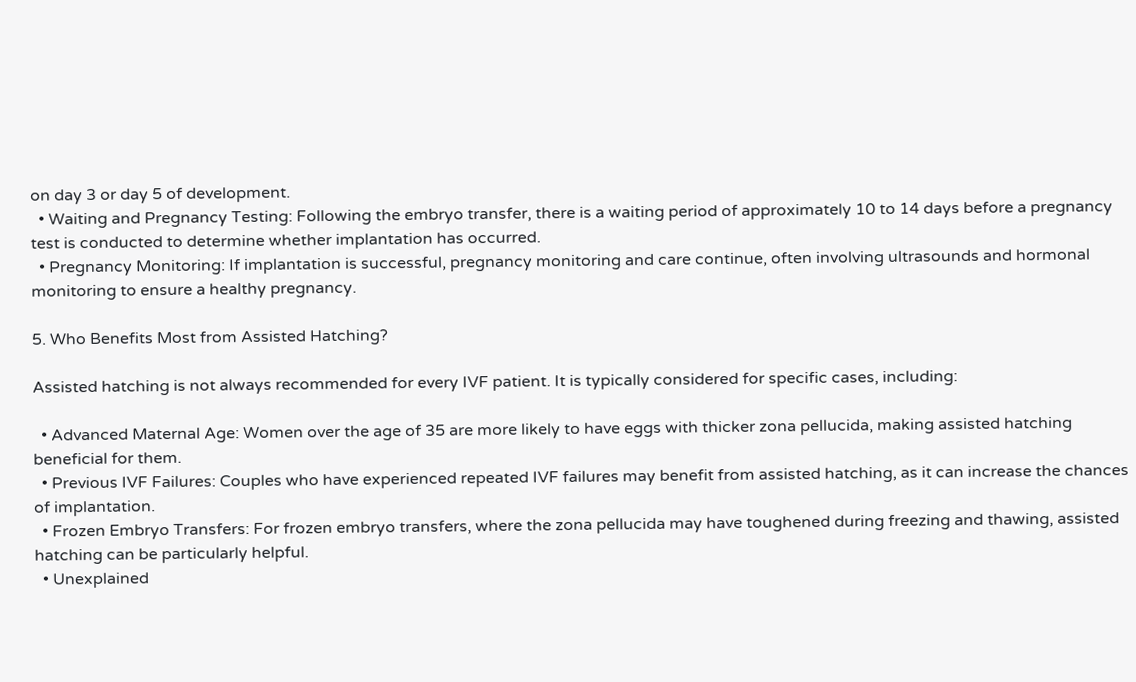on day 3 or day 5 of development.
  • Waiting and Pregnancy Testing: Following the embryo transfer, there is a waiting period of approximately 10 to 14 days before a pregnancy test is conducted to determine whether implantation has occurred.
  • Pregnancy Monitoring: If implantation is successful, pregnancy monitoring and care continue, often involving ultrasounds and hormonal monitoring to ensure a healthy pregnancy.

5. Who Benefits Most from Assisted Hatching?

Assisted hatching is not always recommended for every IVF patient. It is typically considered for specific cases, including:

  • Advanced Maternal Age: Women over the age of 35 are more likely to have eggs with thicker zona pellucida, making assisted hatching beneficial for them.
  • Previous IVF Failures: Couples who have experienced repeated IVF failures may benefit from assisted hatching, as it can increase the chances of implantation.
  • Frozen Embryo Transfers: For frozen embryo transfers, where the zona pellucida may have toughened during freezing and thawing, assisted hatching can be particularly helpful.
  • Unexplained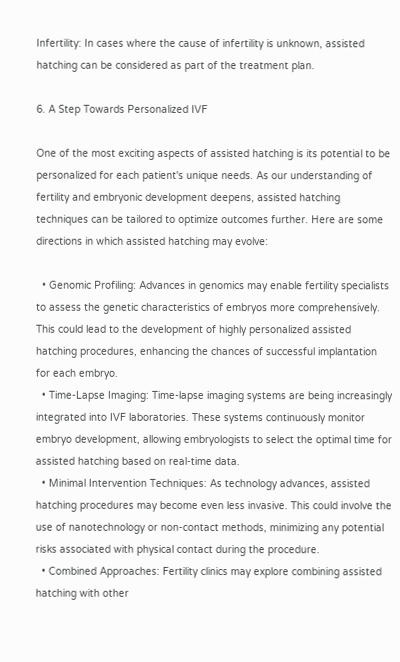Infertility: In cases where the cause of infertility is unknown, assisted hatching can be considered as part of the treatment plan.

6. A Step Towards Personalized IVF

One of the most exciting aspects of assisted hatching is its potential to be personalized for each patient's unique needs. As our understanding of fertility and embryonic development deepens, assisted hatching techniques can be tailored to optimize outcomes further. Here are some directions in which assisted hatching may evolve:

  • Genomic Profiling: Advances in genomics may enable fertility specialists to assess the genetic characteristics of embryos more comprehensively. This could lead to the development of highly personalized assisted hatching procedures, enhancing the chances of successful implantation for each embryo.
  • Time-Lapse Imaging: Time-lapse imaging systems are being increasingly integrated into IVF laboratories. These systems continuously monitor embryo development, allowing embryologists to select the optimal time for assisted hatching based on real-time data.
  • Minimal Intervention Techniques: As technology advances, assisted hatching procedures may become even less invasive. This could involve the use of nanotechnology or non-contact methods, minimizing any potential risks associated with physical contact during the procedure.
  • Combined Approaches: Fertility clinics may explore combining assisted hatching with other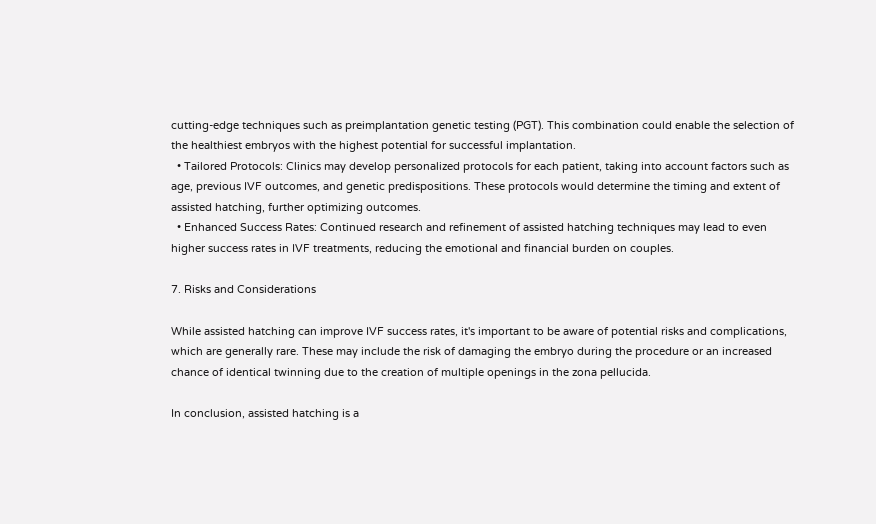cutting-edge techniques such as preimplantation genetic testing (PGT). This combination could enable the selection of the healthiest embryos with the highest potential for successful implantation.
  • Tailored Protocols: Clinics may develop personalized protocols for each patient, taking into account factors such as age, previous IVF outcomes, and genetic predispositions. These protocols would determine the timing and extent of assisted hatching, further optimizing outcomes.
  • Enhanced Success Rates: Continued research and refinement of assisted hatching techniques may lead to even higher success rates in IVF treatments, reducing the emotional and financial burden on couples.

7. Risks and Considerations

While assisted hatching can improve IVF success rates, it's important to be aware of potential risks and complications, which are generally rare. These may include the risk of damaging the embryo during the procedure or an increased chance of identical twinning due to the creation of multiple openings in the zona pellucida.

In conclusion, assisted hatching is a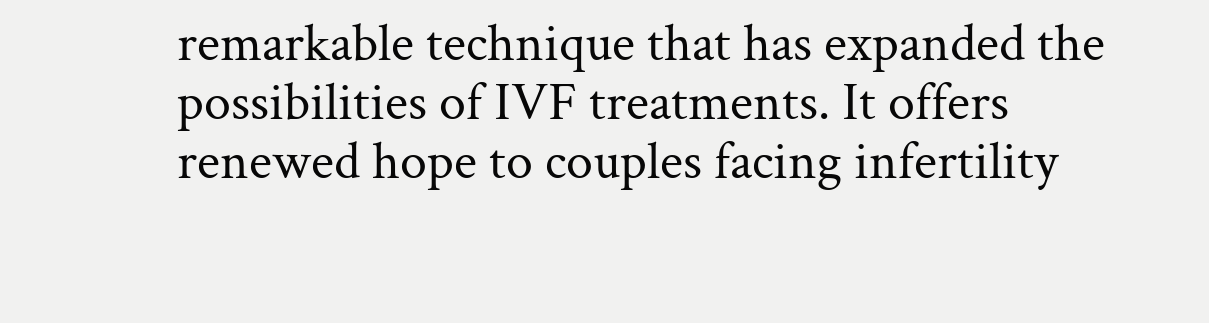remarkable technique that has expanded the possibilities of IVF treatments. It offers renewed hope to couples facing infertility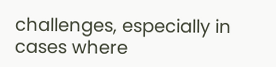challenges, especially in cases where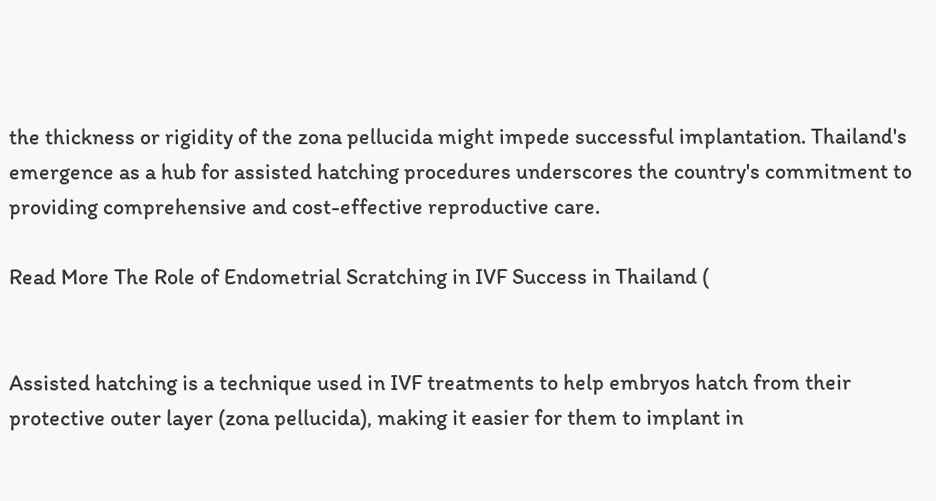the thickness or rigidity of the zona pellucida might impede successful implantation. Thailand's emergence as a hub for assisted hatching procedures underscores the country's commitment to providing comprehensive and cost-effective reproductive care.

Read More The Role of Endometrial Scratching in IVF Success in Thailand (


Assisted hatching is a technique used in IVF treatments to help embryos hatch from their protective outer layer (zona pellucida), making it easier for them to implant in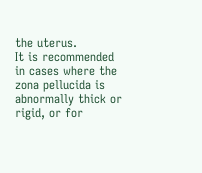the uterus.
It is recommended in cases where the zona pellucida is abnormally thick or rigid, or for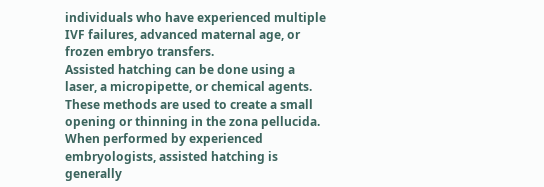individuals who have experienced multiple IVF failures, advanced maternal age, or frozen embryo transfers.
Assisted hatching can be done using a laser, a micropipette, or chemical agents. These methods are used to create a small opening or thinning in the zona pellucida.
When performed by experienced embryologists, assisted hatching is generally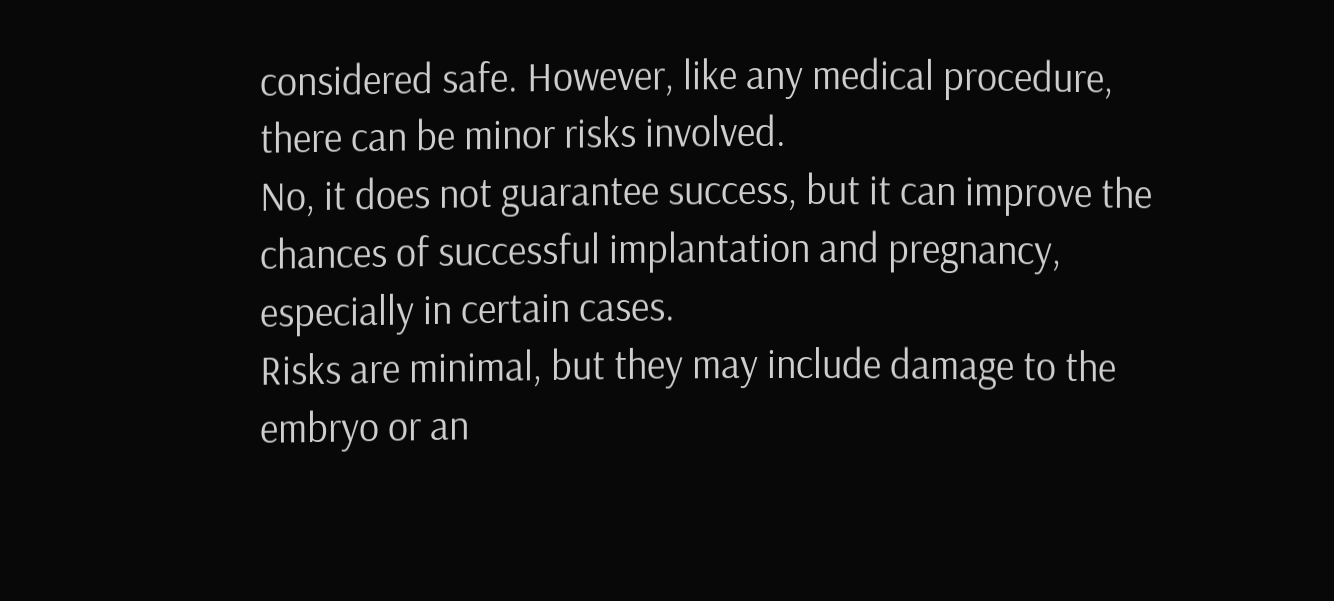considered safe. However, like any medical procedure, there can be minor risks involved.
No, it does not guarantee success, but it can improve the chances of successful implantation and pregnancy, especially in certain cases.
Risks are minimal, but they may include damage to the embryo or an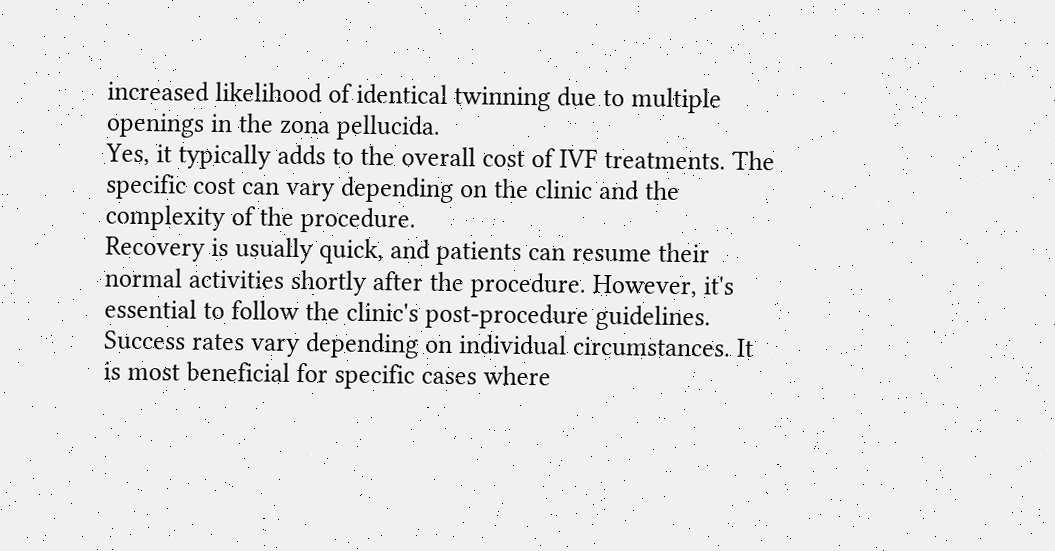increased likelihood of identical twinning due to multiple openings in the zona pellucida.
Yes, it typically adds to the overall cost of IVF treatments. The specific cost can vary depending on the clinic and the complexity of the procedure.
Recovery is usually quick, and patients can resume their normal activities shortly after the procedure. However, it's essential to follow the clinic's post-procedure guidelines.
Success rates vary depending on individual circumstances. It is most beneficial for specific cases where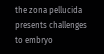the zona pellucida presents challenges to embryo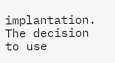implantation.
The decision to use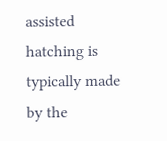assisted hatching is typically made by the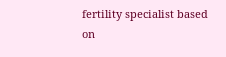fertility specialist based on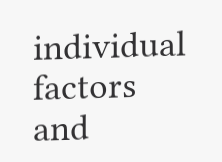individual factors and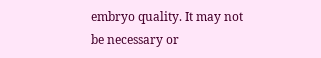embryo quality. It may not be necessary or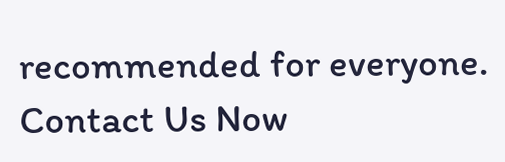recommended for everyone.
Contact Us Now